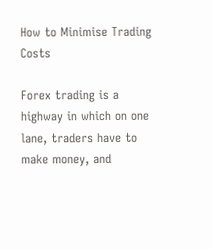How to Minimise Trading Costs

Forex trading is a highway in which on one lane, traders have to make money, and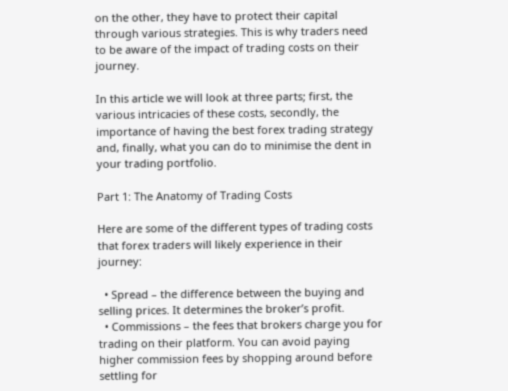on the other, they have to protect their capital through various strategies. This is why traders need to be aware of the impact of trading costs on their journey.

In this article we will look at three parts; first, the various intricacies of these costs, secondly, the importance of having the best forex trading strategy and, finally, what you can do to minimise the dent in your trading portfolio.

Part 1: The Anatomy of Trading Costs

Here are some of the different types of trading costs that forex traders will likely experience in their journey:

  • Spread – the difference between the buying and selling prices. It determines the broker’s profit.
  • Commissions – the fees that brokers charge you for trading on their platform. You can avoid paying higher commission fees by shopping around before settling for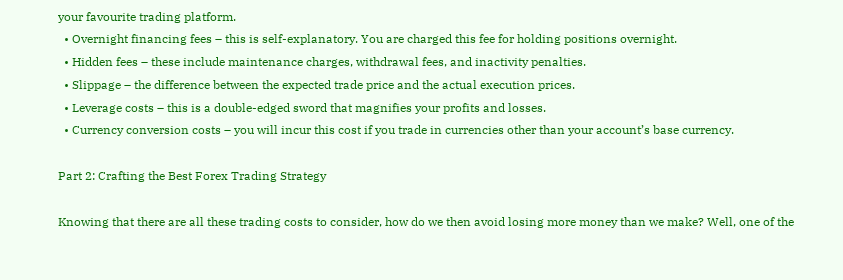your favourite trading platform.
  • Overnight financing fees – this is self-explanatory. You are charged this fee for holding positions overnight.
  • Hidden fees – these include maintenance charges, withdrawal fees, and inactivity penalties.
  • Slippage – the difference between the expected trade price and the actual execution prices.
  • Leverage costs – this is a double-edged sword that magnifies your profits and losses.
  • Currency conversion costs – you will incur this cost if you trade in currencies other than your account’s base currency.

Part 2: Crafting the Best Forex Trading Strategy

Knowing that there are all these trading costs to consider, how do we then avoid losing more money than we make? Well, one of the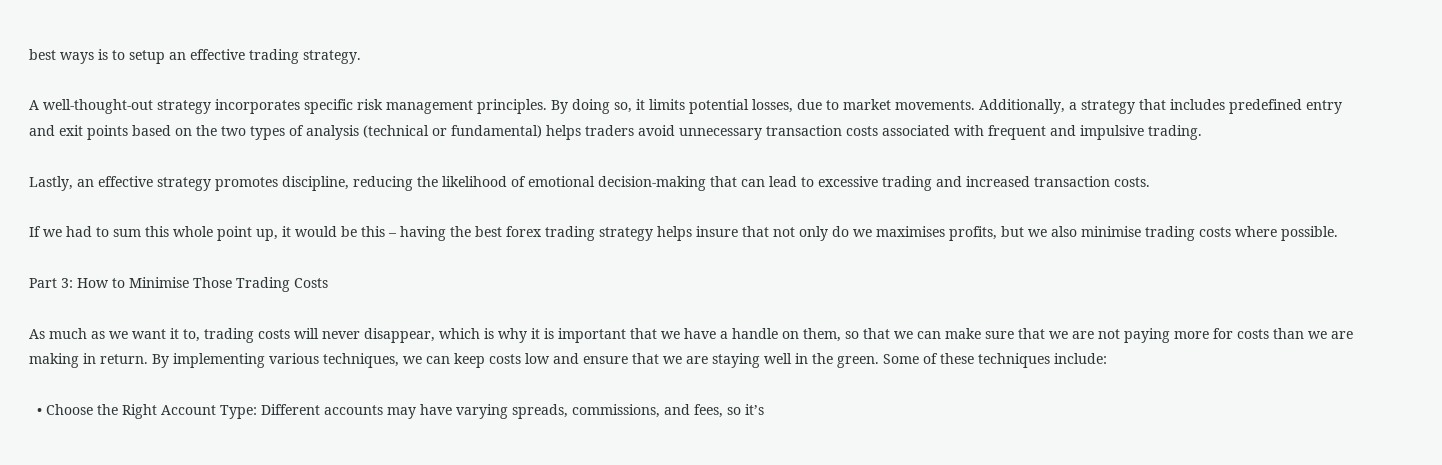best ways is to setup an effective trading strategy.

A well-thought-out strategy incorporates specific risk management principles. By doing so, it limits potential losses, due to market movements. Additionally, a strategy that includes predefined entry and exit points based on the two types of analysis (technical or fundamental) helps traders avoid unnecessary transaction costs associated with frequent and impulsive trading.

Lastly, an effective strategy promotes discipline, reducing the likelihood of emotional decision-making that can lead to excessive trading and increased transaction costs.

If we had to sum this whole point up, it would be this – having the best forex trading strategy helps insure that not only do we maximises profits, but we also minimise trading costs where possible.

Part 3: How to Minimise Those Trading Costs

As much as we want it to, trading costs will never disappear, which is why it is important that we have a handle on them, so that we can make sure that we are not paying more for costs than we are making in return. By implementing various techniques, we can keep costs low and ensure that we are staying well in the green. Some of these techniques include:

  • Choose the Right Account Type: Different accounts may have varying spreads, commissions, and fees, so it’s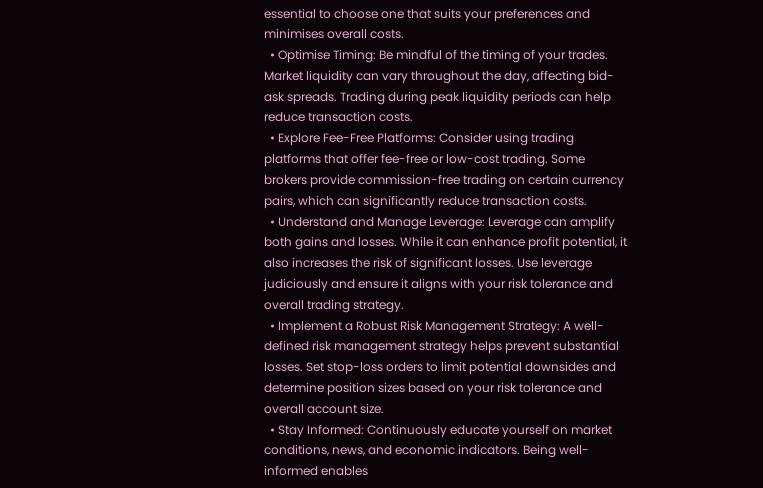essential to choose one that suits your preferences and minimises overall costs.
  • Optimise Timing: Be mindful of the timing of your trades. Market liquidity can vary throughout the day, affecting bid-ask spreads. Trading during peak liquidity periods can help reduce transaction costs.
  • Explore Fee-Free Platforms: Consider using trading platforms that offer fee-free or low-cost trading. Some brokers provide commission-free trading on certain currency pairs, which can significantly reduce transaction costs.
  • Understand and Manage Leverage: Leverage can amplify both gains and losses. While it can enhance profit potential, it also increases the risk of significant losses. Use leverage judiciously and ensure it aligns with your risk tolerance and overall trading strategy.
  • Implement a Robust Risk Management Strategy: A well-defined risk management strategy helps prevent substantial losses. Set stop-loss orders to limit potential downsides and determine position sizes based on your risk tolerance and overall account size.
  • Stay Informed: Continuously educate yourself on market conditions, news, and economic indicators. Being well-informed enables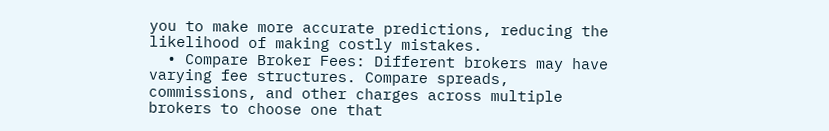you to make more accurate predictions, reducing the likelihood of making costly mistakes.
  • Compare Broker Fees: Different brokers may have varying fee structures. Compare spreads, commissions, and other charges across multiple brokers to choose one that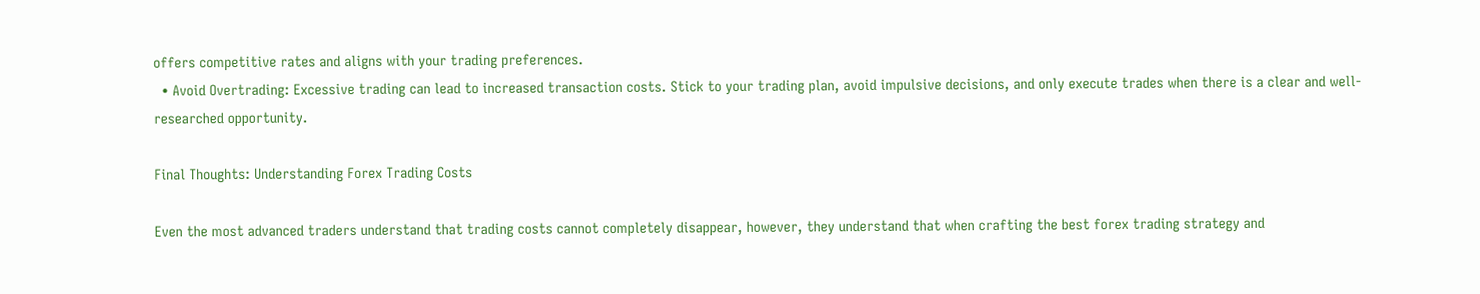offers competitive rates and aligns with your trading preferences.
  • Avoid Overtrading: Excessive trading can lead to increased transaction costs. Stick to your trading plan, avoid impulsive decisions, and only execute trades when there is a clear and well-researched opportunity.

Final Thoughts: Understanding Forex Trading Costs

Even the most advanced traders understand that trading costs cannot completely disappear, however, they understand that when crafting the best forex trading strategy and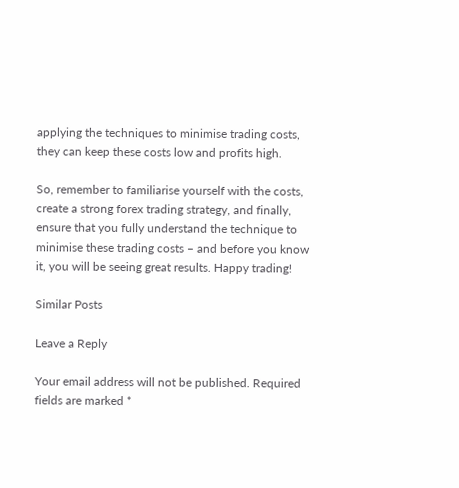applying the techniques to minimise trading costs, they can keep these costs low and profits high.

So, remember to familiarise yourself with the costs, create a strong forex trading strategy, and finally, ensure that you fully understand the technique to minimise these trading costs – and before you know it, you will be seeing great results. Happy trading!

Similar Posts

Leave a Reply

Your email address will not be published. Required fields are marked *